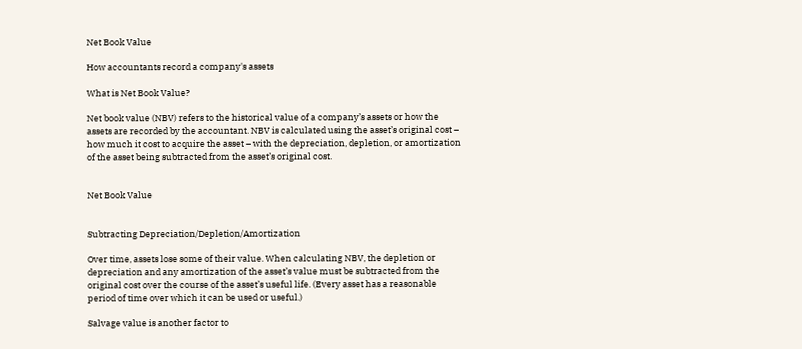Net Book Value

How accountants record a company's assets

What is Net Book Value?

Net book value (NBV) refers to the historical value of a company’s assets or how the assets are recorded by the accountant. NBV is calculated using the asset’s original cost – how much it cost to acquire the asset – with the depreciation, depletion, or amortization of the asset being subtracted from the asset’s original cost.


Net Book Value


Subtracting Depreciation/Depletion/Amortization

Over time, assets lose some of their value. When calculating NBV, the depletion or depreciation and any amortization of the asset’s value must be subtracted from the original cost over the course of the asset’s useful life. (Every asset has a reasonable period of time over which it can be used or useful.)

Salvage value is another factor to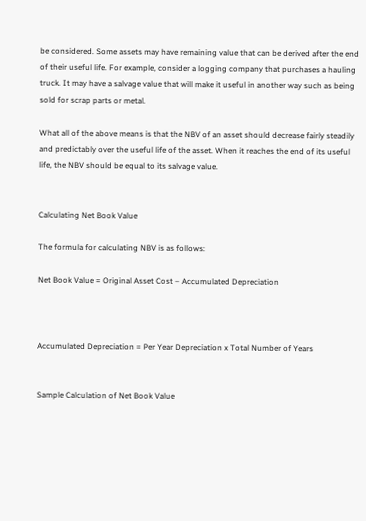be considered. Some assets may have remaining value that can be derived after the end of their useful life. For example, consider a logging company that purchases a hauling truck. It may have a salvage value that will make it useful in another way such as being sold for scrap parts or metal.

What all of the above means is that the NBV of an asset should decrease fairly steadily and predictably over the useful life of the asset. When it reaches the end of its useful life, the NBV should be equal to its salvage value.


Calculating Net Book Value

The formula for calculating NBV is as follows:

Net Book Value = Original Asset Cost – Accumulated Depreciation



Accumulated Depreciation = Per Year Depreciation x Total Number of Years


Sample Calculation of Net Book Value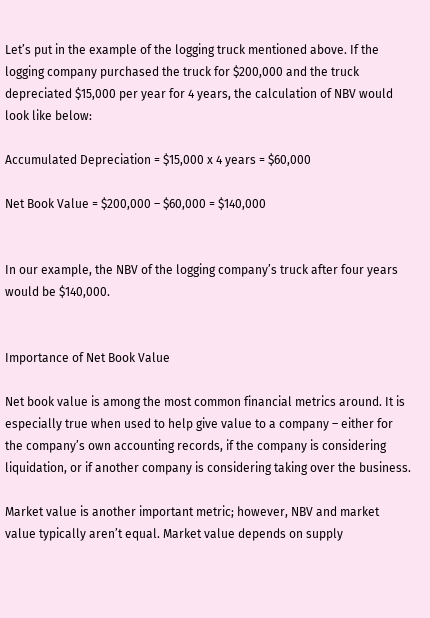Let’s put in the example of the logging truck mentioned above. If the logging company purchased the truck for $200,000 and the truck depreciated $15,000 per year for 4 years, the calculation of NBV would look like below:

Accumulated Depreciation = $15,000 x 4 years = $60,000

Net Book Value = $200,000 – $60,000 = $140,000


In our example, the NBV of the logging company’s truck after four years would be $140,000.


Importance of Net Book Value

Net book value is among the most common financial metrics around. It is especially true when used to help give value to a company – either for the company’s own accounting records, if the company is considering liquidation, or if another company is considering taking over the business.

Market value is another important metric; however, NBV and market value typically aren’t equal. Market value depends on supply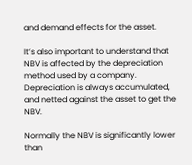and demand effects for the asset.

It’s also important to understand that NBV is affected by the depreciation method used by a company. Depreciation is always accumulated, and netted against the asset to get the NBV.

Normally the NBV is significantly lower than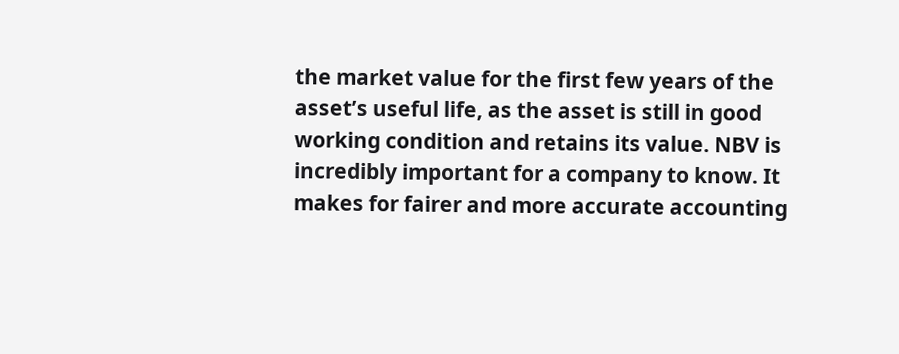the market value for the first few years of the asset’s useful life, as the asset is still in good working condition and retains its value. NBV is incredibly important for a company to know. It makes for fairer and more accurate accounting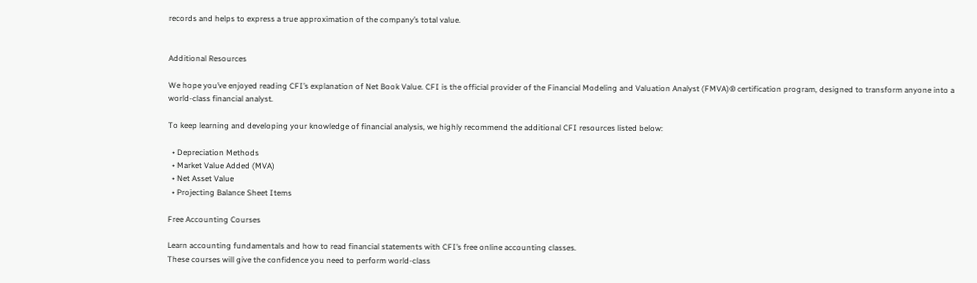records and helps to express a true approximation of the company’s total value.


Additional Resources

We hope you’ve enjoyed reading CFI’s explanation of Net Book Value. CFI is the official provider of the Financial Modeling and Valuation Analyst (FMVA)® certification program, designed to transform anyone into a world-class financial analyst.

To keep learning and developing your knowledge of financial analysis, we highly recommend the additional CFI resources listed below:

  • Depreciation Methods
  • Market Value Added (MVA)
  • Net Asset Value
  • Projecting Balance Sheet Items

Free Accounting Courses

Learn accounting fundamentals and how to read financial statements with CFI’s free online accounting classes.
These courses will give the confidence you need to perform world-class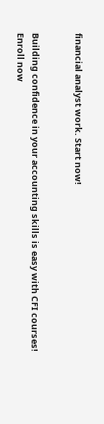financial analyst work. Start now!


Building confidence in your accounting skills is easy with CFI courses! Enroll now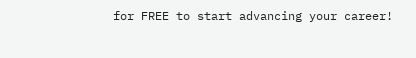for FREE to start advancing your career!